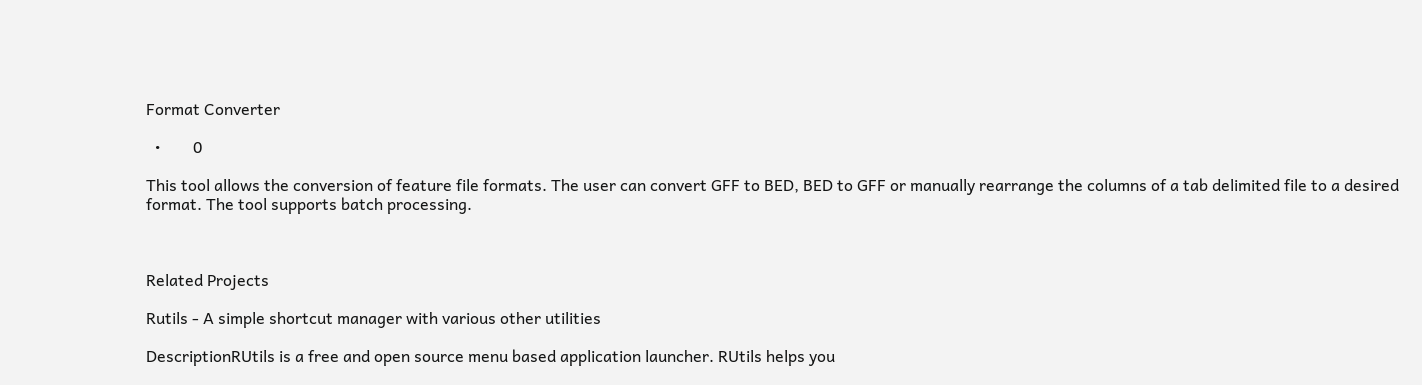Format Converter

  •        0

This tool allows the conversion of feature file formats. The user can convert GFF to BED, BED to GFF or manually rearrange the columns of a tab delimited file to a desired format. The tool supports batch processing.



Related Projects

Rutils - A simple shortcut manager with various other utilities

DescriptionRUtils is a free and open source menu based application launcher. RUtils helps you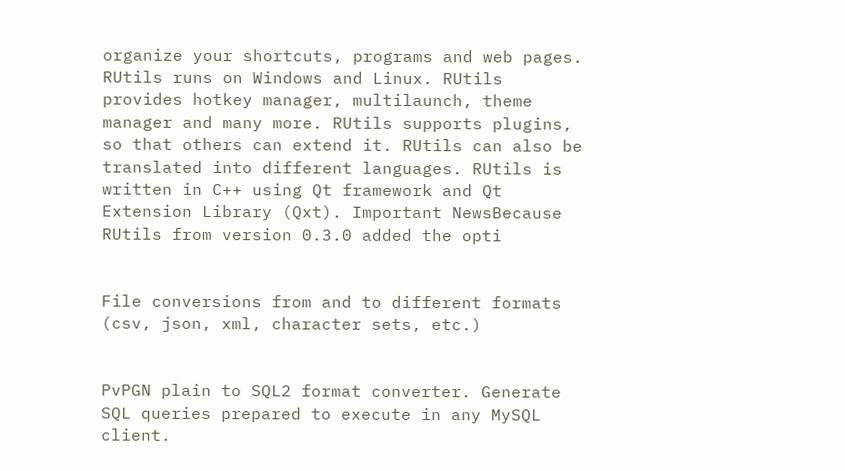organize your shortcuts, programs and web pages. RUtils runs on Windows and Linux. RUtils provides hotkey manager, multilaunch, theme manager and many more. RUtils supports plugins, so that others can extend it. RUtils can also be translated into different languages. RUtils is written in C++ using Qt framework and Qt Extension Library (Qxt). Important NewsBecause RUtils from version 0.3.0 added the opti


File conversions from and to different formats (csv, json, xml, character sets, etc.)


PvPGN plain to SQL2 format converter. Generate SQL queries prepared to execute in any MySQL client.